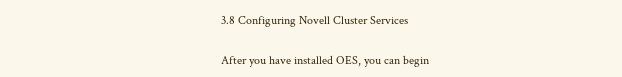3.8 Configuring Novell Cluster Services

After you have installed OES, you can begin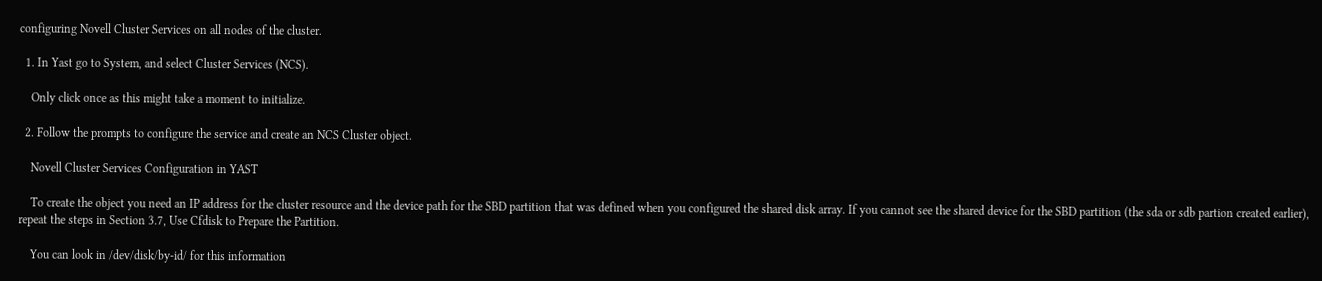configuring Novell Cluster Services on all nodes of the cluster.

  1. In Yast go to System, and select Cluster Services (NCS).

    Only click once as this might take a moment to initialize.

  2. Follow the prompts to configure the service and create an NCS Cluster object.

    Novell Cluster Services Configuration in YAST

    To create the object you need an IP address for the cluster resource and the device path for the SBD partition that was defined when you configured the shared disk array. If you cannot see the shared device for the SBD partition (the sda or sdb partion created earlier), repeat the steps in Section 3.7, Use Cfdisk to Prepare the Partition.

    You can look in /dev/disk/by-id/ for this information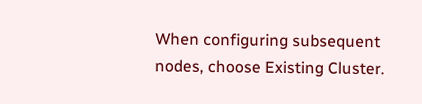When configuring subsequent nodes, choose Existing Cluster.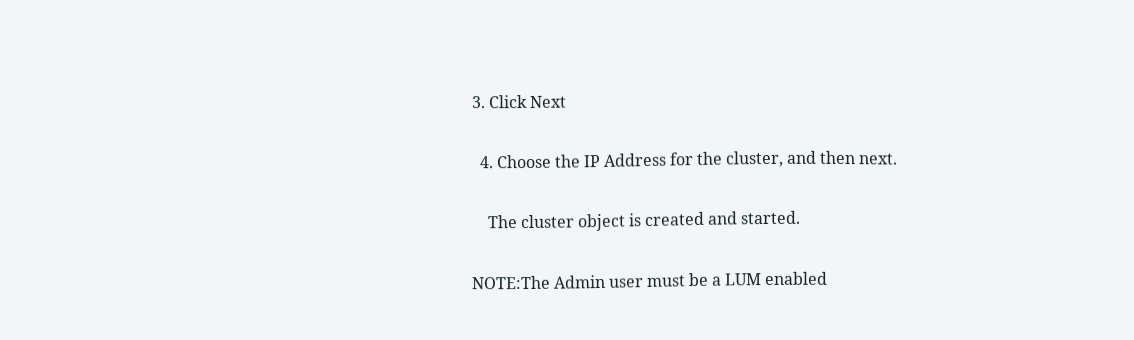3. Click Next

  4. Choose the IP Address for the cluster, and then next.

    The cluster object is created and started.

NOTE:The Admin user must be a LUM enabled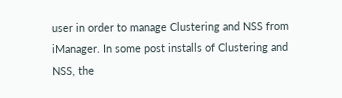user in order to manage Clustering and NSS from iManager. In some post installs of Clustering and NSS, the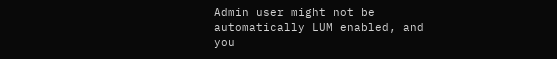Admin user might not be automatically LUM enabled, and you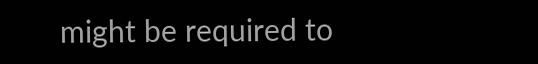might be required to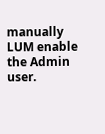manually LUM enable the Admin user.